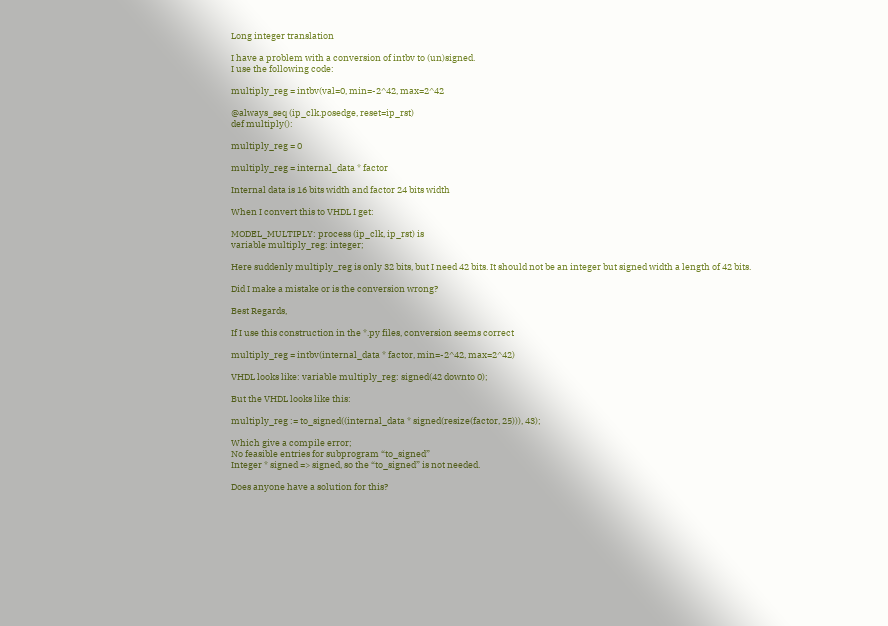Long integer translation

I have a problem with a conversion of intbv to (un)signed.
I use the following code:

multiply_reg = intbv(val=0, min=-2^42, max=2^42

@always_seq (ip_clk.posedge, reset=ip_rst)
def multiply():

multiply_reg = 0

multiply_reg = internal_data * factor

Internal data is 16 bits width and factor 24 bits width

When I convert this to VHDL I get:

MODEL_MULTIPLY: process (ip_clk, ip_rst) is
variable multiply_reg: integer;

Here suddenly multiply_reg is only 32 bits, but I need 42 bits. It should not be an integer but signed width a length of 42 bits.

Did I make a mistake or is the conversion wrong?

Best Regards,

If I use this construction in the *.py files, conversion seems correct

multiply_reg = intbv(internal_data * factor, min=-2^42, max=2^42)

VHDL looks like: variable multiply_reg: signed(42 downto 0);

But the VHDL looks like this:

multiply_reg := to_signed((internal_data * signed(resize(factor, 25))), 43);

Which give a compile error;
No feasible entries for subprogram “to_signed”
Integer * signed => signed, so the “to_signed” is not needed.

Does anyone have a solution for this?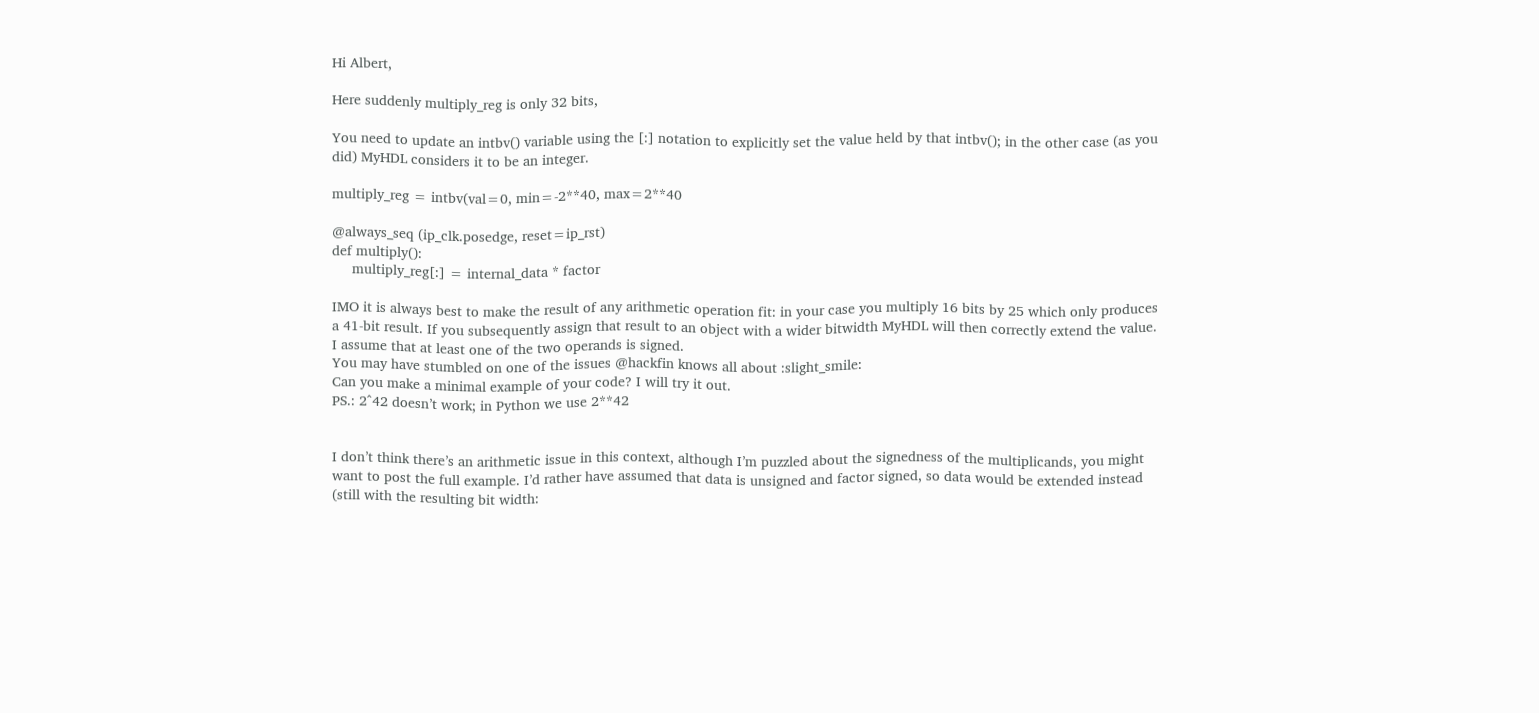Hi Albert,

Here suddenly multiply_reg is only 32 bits,

You need to update an intbv() variable using the [:] notation to explicitly set the value held by that intbv(); in the other case (as you did) MyHDL considers it to be an integer.

multiply_reg = intbv(val=0, min=-2**40, max=2**40

@always_seq (ip_clk.posedge, reset=ip_rst)
def multiply():
     multiply_reg[:] = internal_data * factor

IMO it is always best to make the result of any arithmetic operation fit: in your case you multiply 16 bits by 25 which only produces a 41-bit result. If you subsequently assign that result to an object with a wider bitwidth MyHDL will then correctly extend the value.
I assume that at least one of the two operands is signed.
You may have stumbled on one of the issues @hackfin knows all about :slight_smile:
Can you make a minimal example of your code? I will try it out.
PS.: 2^42 doesn’t work; in Python we use 2**42


I don’t think there’s an arithmetic issue in this context, although I’m puzzled about the signedness of the multiplicands, you might want to post the full example. I’d rather have assumed that data is unsigned and factor signed, so data would be extended instead (still with the resulting bit width: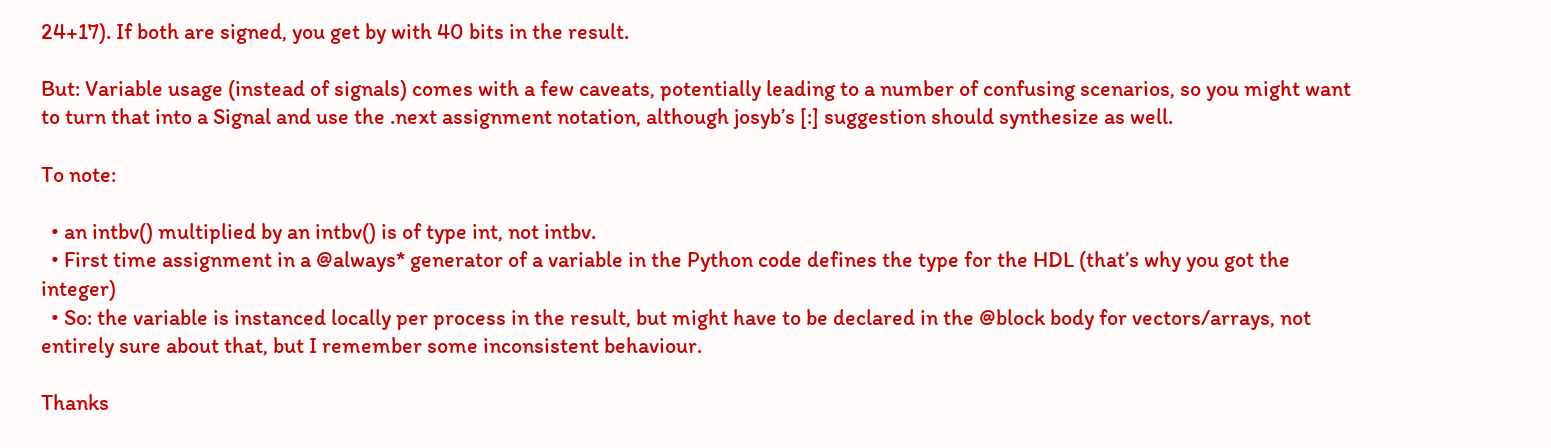24+17). If both are signed, you get by with 40 bits in the result.

But: Variable usage (instead of signals) comes with a few caveats, potentially leading to a number of confusing scenarios, so you might want to turn that into a Signal and use the .next assignment notation, although josyb’s [:] suggestion should synthesize as well.

To note:

  • an intbv() multiplied by an intbv() is of type int, not intbv.
  • First time assignment in a @always* generator of a variable in the Python code defines the type for the HDL (that’s why you got the integer)
  • So: the variable is instanced locally per process in the result, but might have to be declared in the @block body for vectors/arrays, not entirely sure about that, but I remember some inconsistent behaviour.

Thanks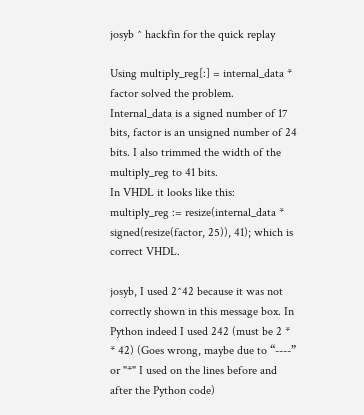josyb ^ hackfin for the quick replay

Using multiply_reg[:] = internal_data * factor solved the problem.
Internal_data is a signed number of 17 bits, factor is an unsigned number of 24 bits. I also trimmed the width of the multiply_reg to 41 bits.
In VHDL it looks like this:
multiply_reg := resize(internal_data * signed(resize(factor, 25)), 41); which is correct VHDL.

josyb, I used 2^42 because it was not correctly shown in this message box. In Python indeed I used 242 (must be 2 * * 42) (Goes wrong, maybe due to “----” or "*" I used on the lines before and after the Python code)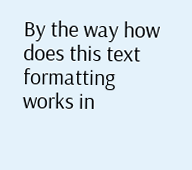By the way how does this text formatting works in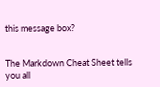this message box?


The Markdown Cheat Sheet tells you all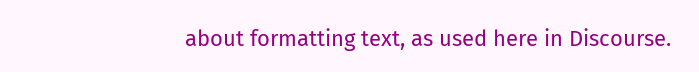about formatting text, as used here in Discourse.